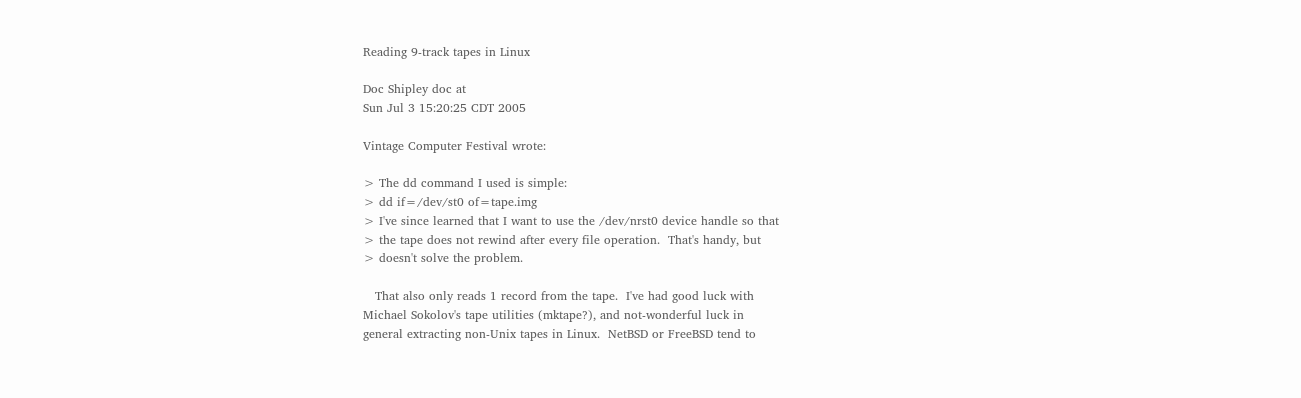Reading 9-track tapes in Linux

Doc Shipley doc at
Sun Jul 3 15:20:25 CDT 2005

Vintage Computer Festival wrote:

> The dd command I used is simple:
> dd if=/dev/st0 of=tape.img
> I've since learned that I want to use the /dev/nrst0 device handle so that
> the tape does not rewind after every file operation.  That's handy, but
> doesn't solve the problem.

   That also only reads 1 record from the tape.  I've had good luck with
Michael Sokolov's tape utilities (mktape?), and not-wonderful luck in
general extracting non-Unix tapes in Linux.  NetBSD or FreeBSD tend to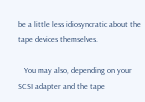be a little less idiosyncratic about the tape devices themselves.

   You may also, depending on your SCSI adapter and the tape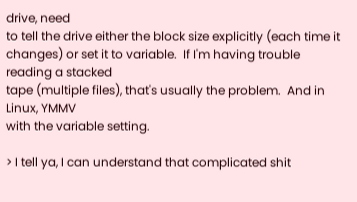drive, need
to tell the drive either the block size explicitly (each time it
changes) or set it to variable.  If I'm having trouble reading a stacked
tape (multiple files), that's usually the problem.  And in Linux, YMMV
with the variable setting.

> I tell ya, I can understand that complicated shit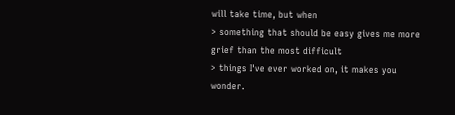will take time, but when
> something that should be easy gives me more grief than the most difficult
> things I've ever worked on, it makes you wonder.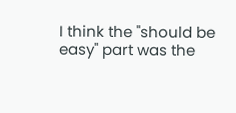I think the "should be easy" part was the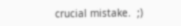crucial mistake.  ;)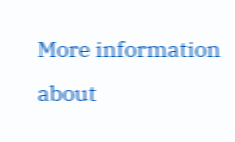More information about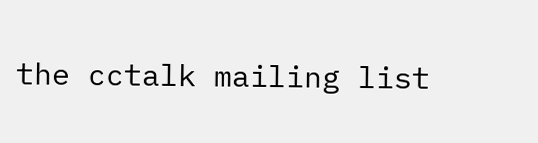the cctalk mailing list